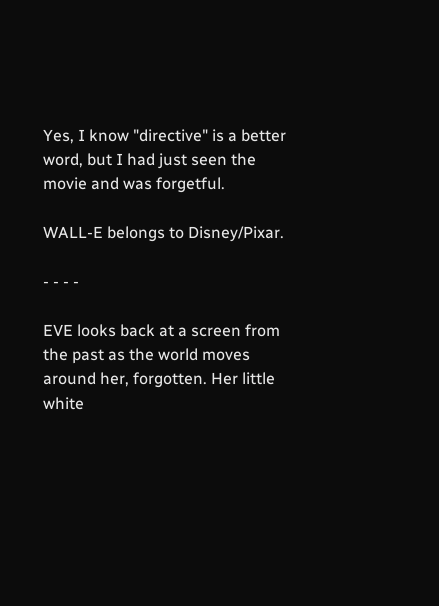Yes, I know "directive" is a better word, but I had just seen the movie and was forgetful.

WALL-E belongs to Disney/Pixar.

- - - -

EVE looks back at a screen from the past as the world moves around her, forgotten. Her little white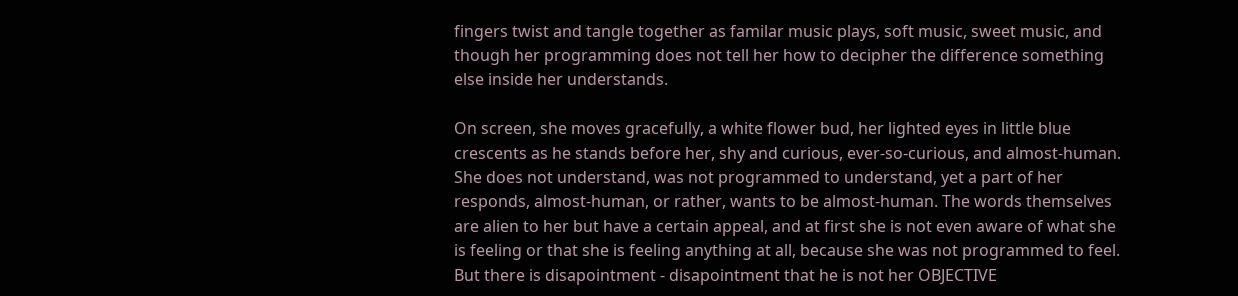fingers twist and tangle together as familar music plays, soft music, sweet music, and though her programming does not tell her how to decipher the difference something else inside her understands.

On screen, she moves gracefully, a white flower bud, her lighted eyes in little blue crescents as he stands before her, shy and curious, ever-so-curious, and almost-human. She does not understand, was not programmed to understand, yet a part of her responds, almost-human, or rather, wants to be almost-human. The words themselves are alien to her but have a certain appeal, and at first she is not even aware of what she is feeling or that she is feeling anything at all, because she was not programmed to feel. But there is disapointment - disapointment that he is not her OBJECTIVE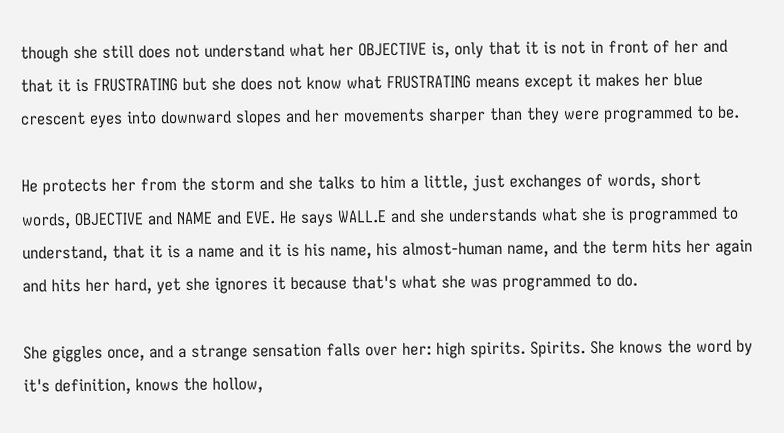though she still does not understand what her OBJECTIVE is, only that it is not in front of her and that it is FRUSTRATING but she does not know what FRUSTRATING means except it makes her blue crescent eyes into downward slopes and her movements sharper than they were programmed to be.

He protects her from the storm and she talks to him a little, just exchanges of words, short words, OBJECTIVE and NAME and EVE. He says WALL.E and she understands what she is programmed to understand, that it is a name and it is his name, his almost-human name, and the term hits her again and hits her hard, yet she ignores it because that's what she was programmed to do.

She giggles once, and a strange sensation falls over her: high spirits. Spirits. She knows the word by it's definition, knows the hollow,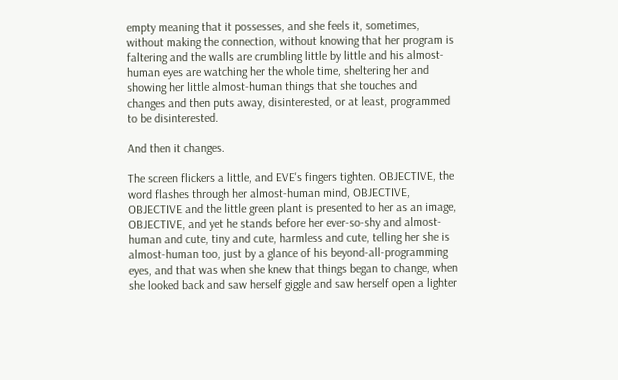empty meaning that it possesses, and she feels it, sometimes, without making the connection, without knowing that her program is faltering and the walls are crumbling little by little and his almost-human eyes are watching her the whole time, sheltering her and showing her little almost-human things that she touches and changes and then puts away, disinterested, or at least, programmed to be disinterested.

And then it changes.

The screen flickers a little, and EVE's fingers tighten. OBJECTIVE, the word flashes through her almost-human mind, OBJECTIVE, OBJECTIVE and the little green plant is presented to her as an image, OBJECTIVE, and yet he stands before her ever-so-shy and almost-human and cute, tiny and cute, harmless and cute, telling her she is almost-human too, just by a glance of his beyond-all-programming eyes, and that was when she knew that things began to change, when she looked back and saw herself giggle and saw herself open a lighter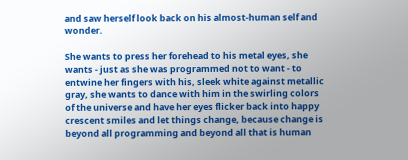and saw herself look back on his almost-human self and wonder.

She wants to press her forehead to his metal eyes, she wants - just as she was programmed not to want - to entwine her fingers with his, sleek white against metallic gray, she wants to dance with him in the swirling colors of the universe and have her eyes flicker back into happy crescent smiles and let things change, because change is beyond all programming and beyond all that is human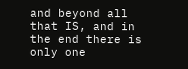and beyond all that IS, and in the end there is only one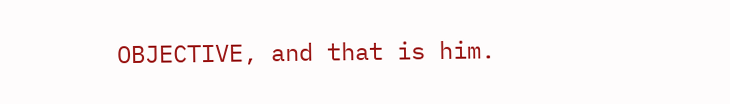OBJECTIVE, and that is him.